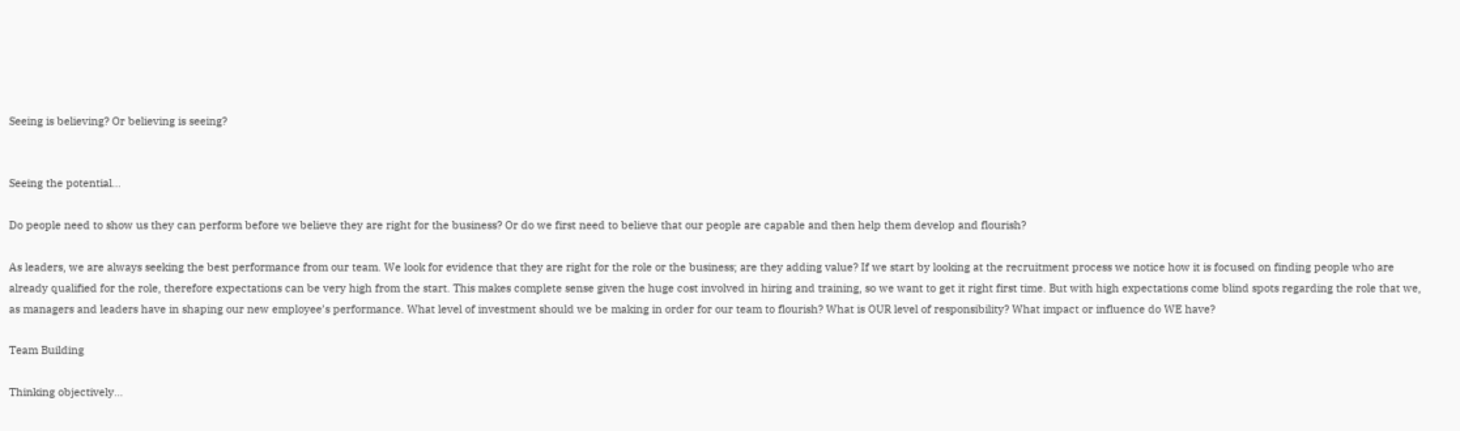Seeing is believing? Or believing is seeing?


Seeing the potential…

Do people need to show us they can perform before we believe they are right for the business? Or do we first need to believe that our people are capable and then help them develop and flourish?

As leaders, we are always seeking the best performance from our team. We look for evidence that they are right for the role or the business; are they adding value? If we start by looking at the recruitment process we notice how it is focused on finding people who are already qualified for the role, therefore expectations can be very high from the start. This makes complete sense given the huge cost involved in hiring and training, so we want to get it right first time. But with high expectations come blind spots regarding the role that we, as managers and leaders have in shaping our new employee’s performance. What level of investment should we be making in order for our team to flourish? What is OUR level of responsibility? What impact or influence do WE have?

Team Building

Thinking objectively…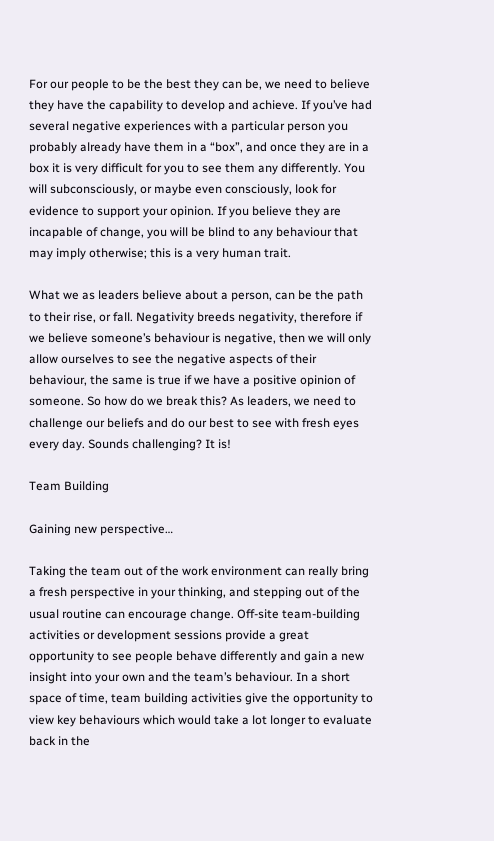For our people to be the best they can be, we need to believe they have the capability to develop and achieve. If you’ve had several negative experiences with a particular person you probably already have them in a “box”, and once they are in a box it is very difficult for you to see them any differently. You will subconsciously, or maybe even consciously, look for evidence to support your opinion. If you believe they are incapable of change, you will be blind to any behaviour that may imply otherwise; this is a very human trait.

What we as leaders believe about a person, can be the path to their rise, or fall. Negativity breeds negativity, therefore if we believe someone’s behaviour is negative, then we will only allow ourselves to see the negative aspects of their behaviour, the same is true if we have a positive opinion of someone. So how do we break this? As leaders, we need to challenge our beliefs and do our best to see with fresh eyes every day. Sounds challenging? It is!

Team Building

Gaining new perspective…

Taking the team out of the work environment can really bring a fresh perspective in your thinking, and stepping out of the usual routine can encourage change. Off-site team-building activities or development sessions provide a great opportunity to see people behave differently and gain a new insight into your own and the team’s behaviour. In a short space of time, team building activities give the opportunity to view key behaviours which would take a lot longer to evaluate back in the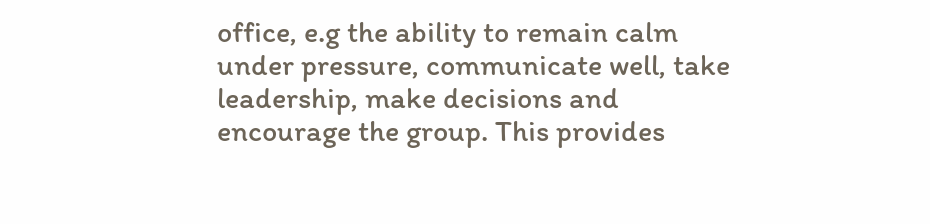office, e.g the ability to remain calm under pressure, communicate well, take leadership, make decisions and encourage the group. This provides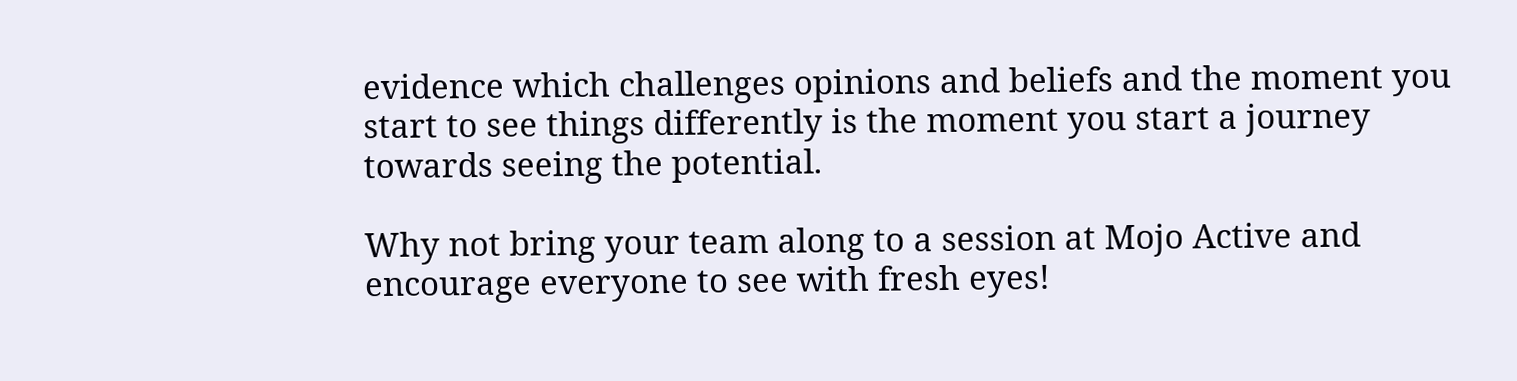evidence which challenges opinions and beliefs and the moment you start to see things differently is the moment you start a journey towards seeing the potential.

Why not bring your team along to a session at Mojo Active and encourage everyone to see with fresh eyes!